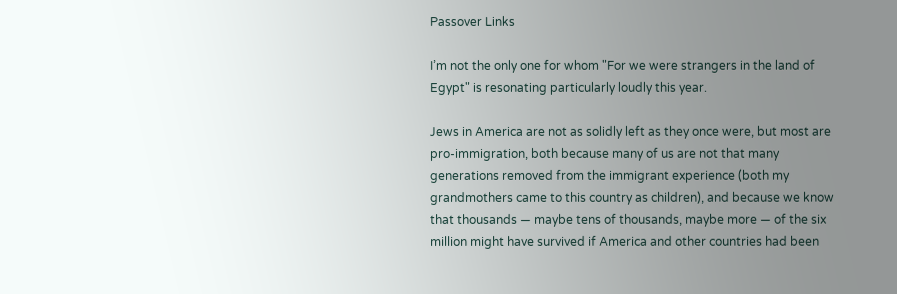Passover Links

I’m not the only one for whom "For we were strangers in the land of Egypt" is resonating particularly loudly this year.

Jews in America are not as solidly left as they once were, but most are pro-immigration, both because many of us are not that many generations removed from the immigrant experience (both my grandmothers came to this country as children), and because we know that thousands — maybe tens of thousands, maybe more — of the six million might have survived if America and other countries had been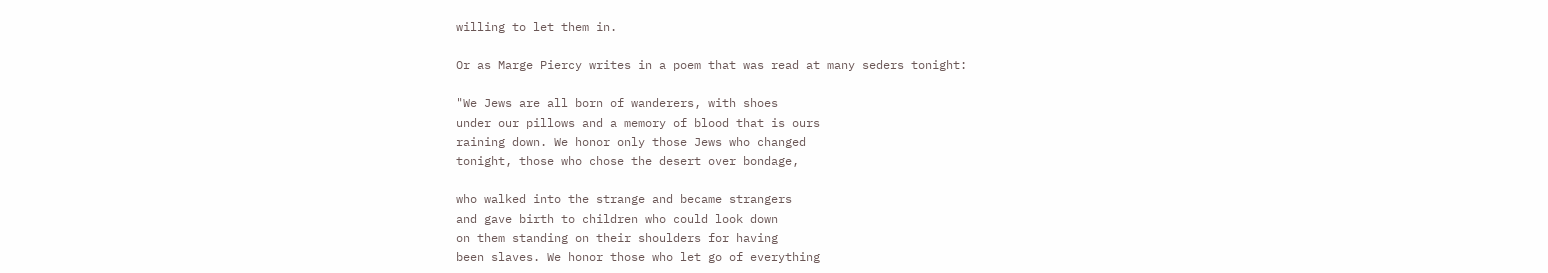willing to let them in.

Or as Marge Piercy writes in a poem that was read at many seders tonight:

"We Jews are all born of wanderers, with shoes
under our pillows and a memory of blood that is ours
raining down. We honor only those Jews who changed
tonight, those who chose the desert over bondage,

who walked into the strange and became strangers
and gave birth to children who could look down
on them standing on their shoulders for having
been slaves. We honor those who let go of everything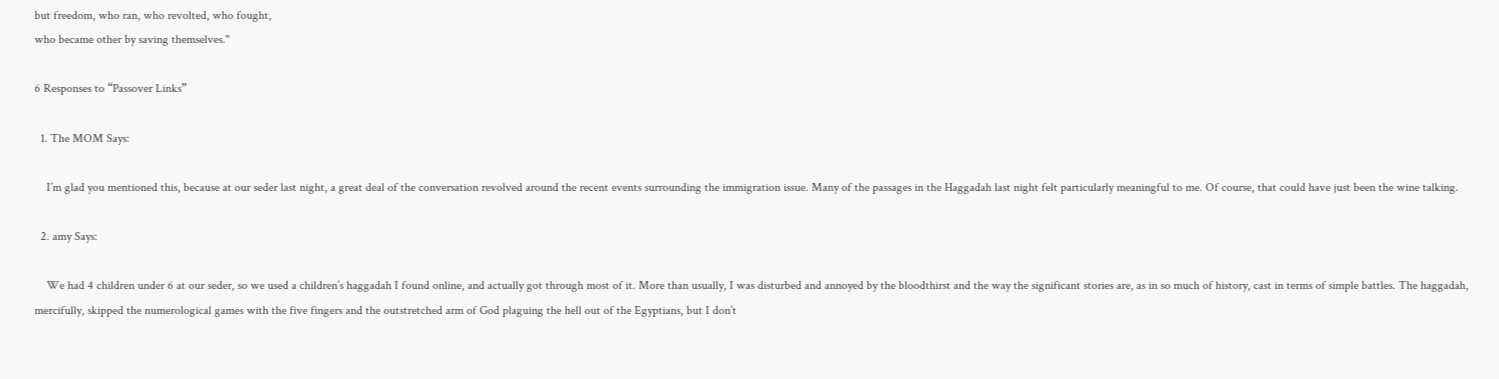but freedom, who ran, who revolted, who fought,
who became other by saving themselves."

6 Responses to “Passover Links”

  1. The MOM Says:

    I’m glad you mentioned this, because at our seder last night, a great deal of the conversation revolved around the recent events surrounding the immigration issue. Many of the passages in the Haggadah last night felt particularly meaningful to me. Of course, that could have just been the wine talking.

  2. amy Says:

    We had 4 children under 6 at our seder, so we used a children’s haggadah I found online, and actually got through most of it. More than usually, I was disturbed and annoyed by the bloodthirst and the way the significant stories are, as in so much of history, cast in terms of simple battles. The haggadah, mercifully, skipped the numerological games with the five fingers and the outstretched arm of God plaguing the hell out of the Egyptians, but I don’t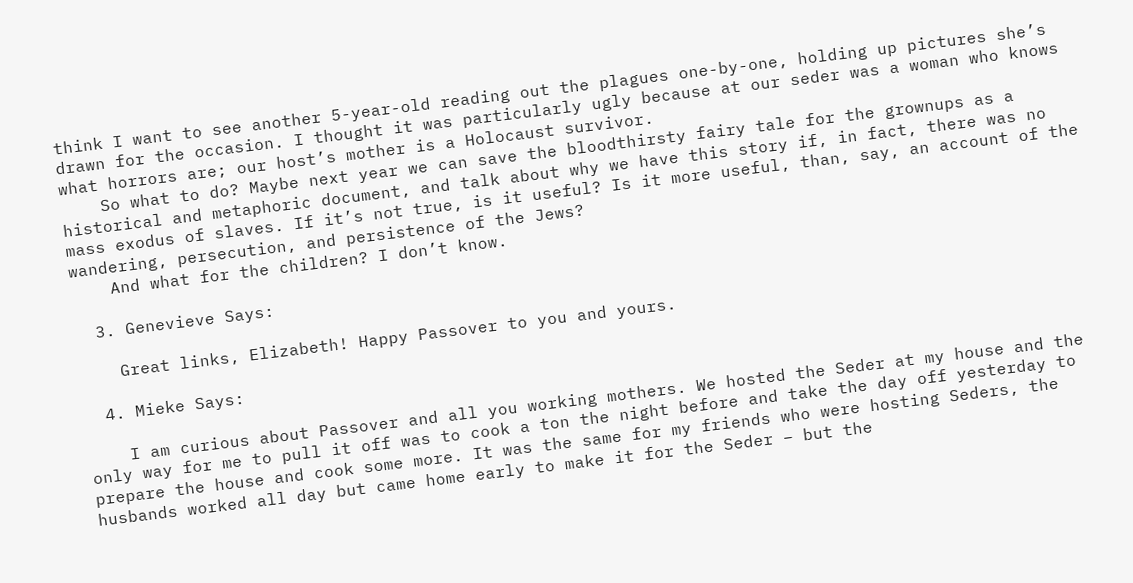think I want to see another 5-year-old reading out the plagues one-by-one, holding up pictures she’s drawn for the occasion. I thought it was particularly ugly because at our seder was a woman who knows what horrors are; our host’s mother is a Holocaust survivor.
    So what to do? Maybe next year we can save the bloodthirsty fairy tale for the grownups as a historical and metaphoric document, and talk about why we have this story if, in fact, there was no mass exodus of slaves. If it’s not true, is it useful? Is it more useful, than, say, an account of the wandering, persecution, and persistence of the Jews?
    And what for the children? I don’t know.

  3. Genevieve Says:

    Great links, Elizabeth! Happy Passover to you and yours.

  4. Mieke Says:

    I am curious about Passover and all you working mothers. We hosted the Seder at my house and the only way for me to pull it off was to cook a ton the night before and take the day off yesterday to prepare the house and cook some more. It was the same for my friends who were hosting Seders, the husbands worked all day but came home early to make it for the Seder – but the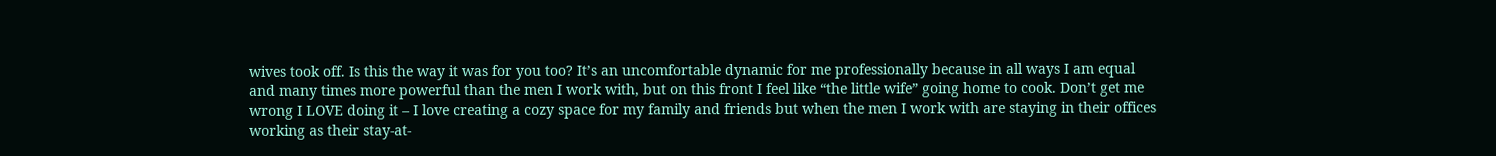wives took off. Is this the way it was for you too? It’s an uncomfortable dynamic for me professionally because in all ways I am equal and many times more powerful than the men I work with, but on this front I feel like “the little wife” going home to cook. Don’t get me wrong I LOVE doing it – I love creating a cozy space for my family and friends but when the men I work with are staying in their offices working as their stay-at-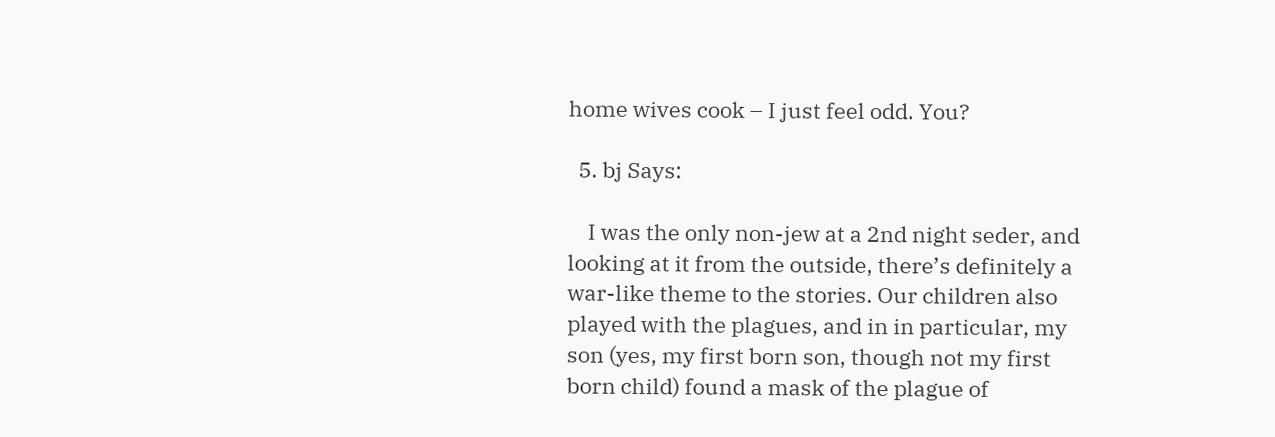home wives cook – I just feel odd. You?

  5. bj Says:

    I was the only non-jew at a 2nd night seder, and looking at it from the outside, there’s definitely a war-like theme to the stories. Our children also played with the plagues, and in in particular, my son (yes, my first born son, though not my first born child) found a mask of the plague of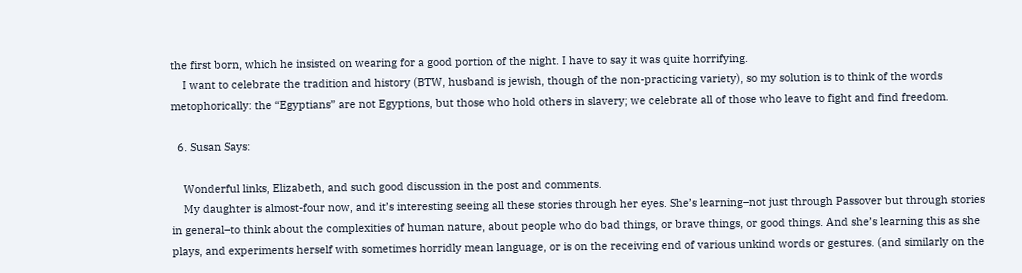the first born, which he insisted on wearing for a good portion of the night. I have to say it was quite horrifying.
    I want to celebrate the tradition and history (BTW, husband is jewish, though of the non-practicing variety), so my solution is to think of the words metophorically: the “Egyptians” are not Egyptions, but those who hold others in slavery; we celebrate all of those who leave to fight and find freedom.

  6. Susan Says:

    Wonderful links, Elizabeth, and such good discussion in the post and comments.
    My daughter is almost-four now, and it’s interesting seeing all these stories through her eyes. She’s learning–not just through Passover but through stories in general–to think about the complexities of human nature, about people who do bad things, or brave things, or good things. And she’s learning this as she plays, and experiments herself with sometimes horridly mean language, or is on the receiving end of various unkind words or gestures. (and similarly on the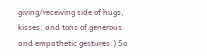giving/receiving side of hugs, kisses, and tons of generous and empathetic gestures.) So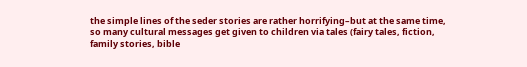the simple lines of the seder stories are rather horrifying–but at the same time, so many cultural messages get given to children via tales (fairy tales, fiction, family stories, bible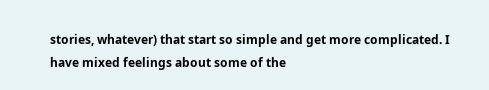stories, whatever) that start so simple and get more complicated. I have mixed feelings about some of the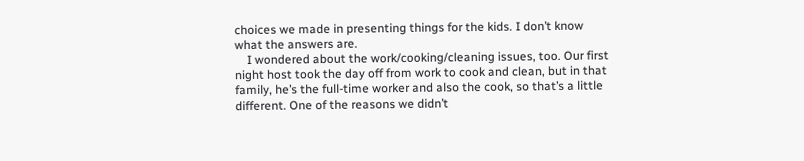choices we made in presenting things for the kids. I don’t know what the answers are.
    I wondered about the work/cooking/cleaning issues, too. Our first night host took the day off from work to cook and clean, but in that family, he’s the full-time worker and also the cook, so that’s a little different. One of the reasons we didn’t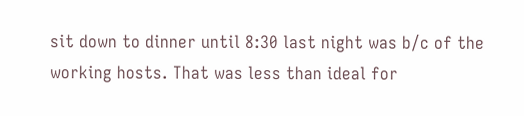sit down to dinner until 8:30 last night was b/c of the working hosts. That was less than ideal for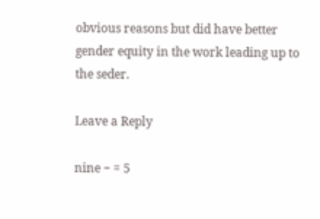obvious reasons but did have better gender equity in the work leading up to the seder.

Leave a Reply

nine − = 5